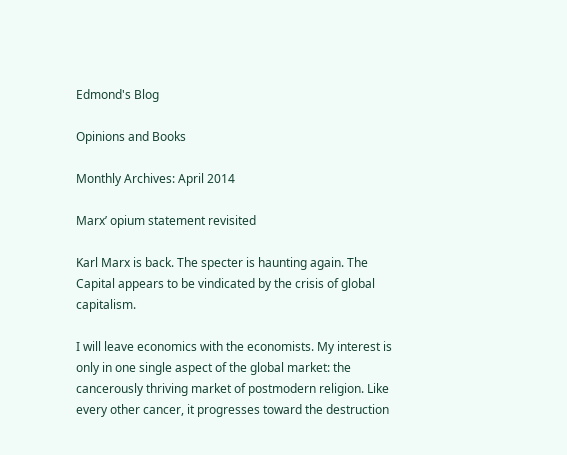Edmond's Blog

Opinions and Books

Monthly Archives: April 2014

Marx’ opium statement revisited

Karl Marx is back. The specter is haunting again. The Capital appears to be vindicated by the crisis of global capitalism.

I will leave economics with the economists. My interest is only in one single aspect of the global market: the cancerously thriving market of postmodern religion. Like every other cancer, it progresses toward the destruction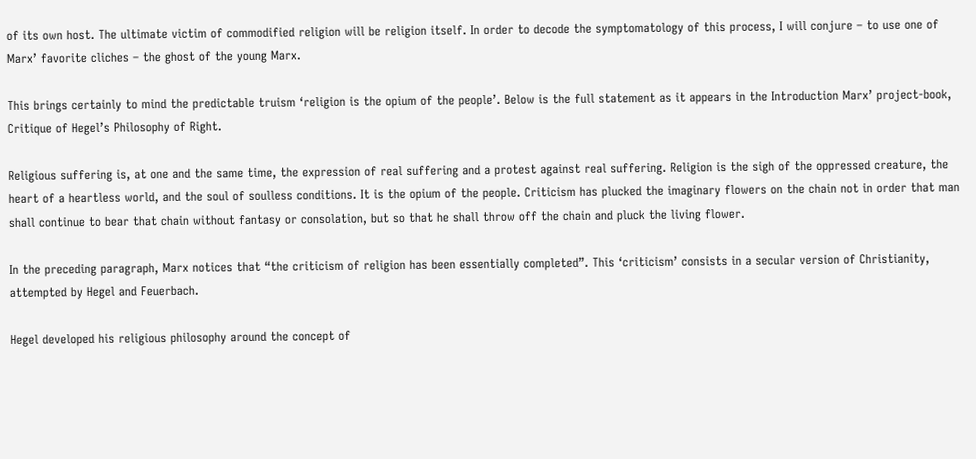of its own host. The ultimate victim of commodified religion will be religion itself. In order to decode the symptomatology of this process, I will conjure – to use one of Marx’ favorite cliches – the ghost of the young Marx.

This brings certainly to mind the predictable truism ‘religion is the opium of the people’. Below is the full statement as it appears in the Introduction Marx’ project-book, Critique of Hegel’s Philosophy of Right.

Religious suffering is, at one and the same time, the expression of real suffering and a protest against real suffering. Religion is the sigh of the oppressed creature, the heart of a heartless world, and the soul of soulless conditions. It is the opium of the people. Criticism has plucked the imaginary flowers on the chain not in order that man shall continue to bear that chain without fantasy or consolation, but so that he shall throw off the chain and pluck the living flower.

In the preceding paragraph, Marx notices that “the criticism of religion has been essentially completed”. This ‘criticism’ consists in a secular version of Christianity, attempted by Hegel and Feuerbach.

Hegel developed his religious philosophy around the concept of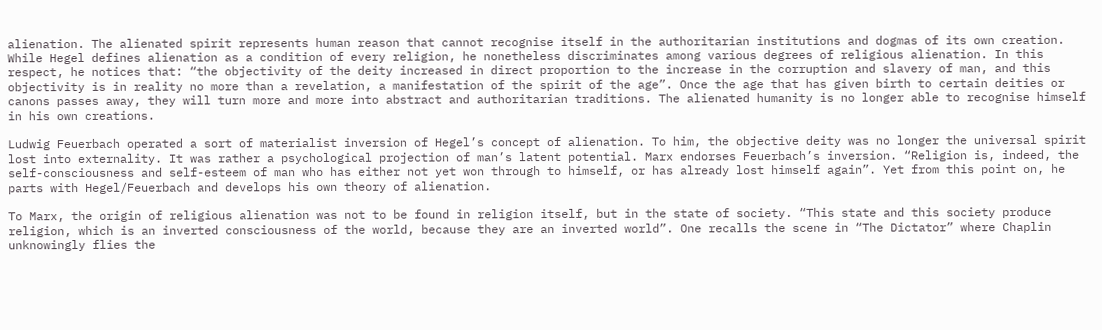alienation. The alienated spirit represents human reason that cannot recognise itself in the authoritarian institutions and dogmas of its own creation. While Hegel defines alienation as a condition of every religion, he nonetheless discriminates among various degrees of religious alienation. In this respect, he notices that: “the objectivity of the deity increased in direct proportion to the increase in the corruption and slavery of man, and this objectivity is in reality no more than a revelation, a manifestation of the spirit of the age”. Once the age that has given birth to certain deities or canons passes away, they will turn more and more into abstract and authoritarian traditions. The alienated humanity is no longer able to recognise himself in his own creations.

Ludwig Feuerbach operated a sort of materialist inversion of Hegel’s concept of alienation. To him, the objective deity was no longer the universal spirit lost into externality. It was rather a psychological projection of man’s latent potential. Marx endorses Feuerbach’s inversion. “Religion is, indeed, the self-consciousness and self-esteem of man who has either not yet won through to himself, or has already lost himself again”. Yet from this point on, he parts with Hegel/Feuerbach and develops his own theory of alienation.

To Marx, the origin of religious alienation was not to be found in religion itself, but in the state of society. “This state and this society produce religion, which is an inverted consciousness of the world, because they are an inverted world”. One recalls the scene in “The Dictator” where Chaplin unknowingly flies the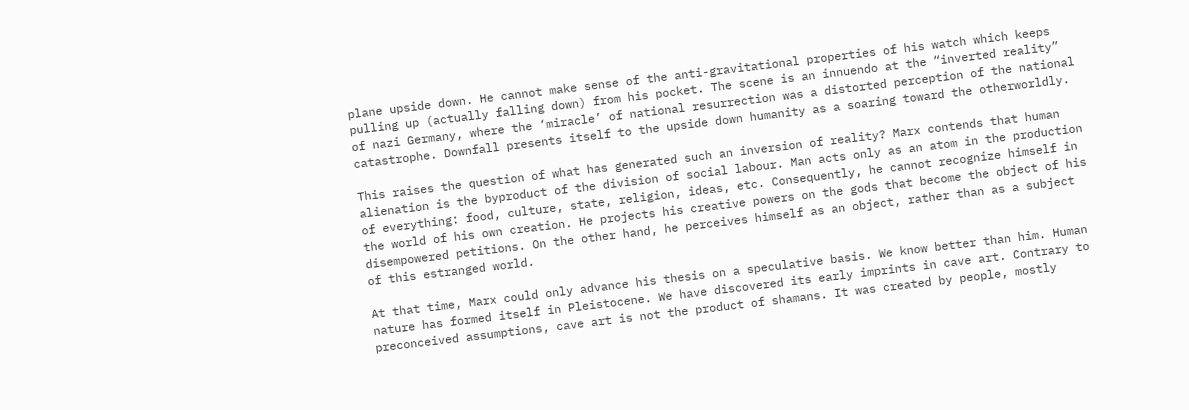plane upside down. He cannot make sense of the anti-gravitational properties of his watch which keeps pulling up (actually falling down) from his pocket. The scene is an innuendo at the “inverted reality” of nazi Germany, where the ‘miracle’ of national resurrection was a distorted perception of the national catastrophe. Downfall presents itself to the upside down humanity as a soaring toward the otherworldly.

This raises the question of what has generated such an inversion of reality? Marx contends that human alienation is the byproduct of the division of social labour. Man acts only as an atom in the production of everything: food, culture, state, religion, ideas, etc. Consequently, he cannot recognize himself in the world of his own creation. He projects his creative powers on the gods that become the object of his disempowered petitions. On the other hand, he perceives himself as an object, rather than as a subject of this estranged world.

At that time, Marx could only advance his thesis on a speculative basis. We know better than him. Human nature has formed itself in Pleistocene. We have discovered its early imprints in cave art. Contrary to preconceived assumptions, cave art is not the product of shamans. It was created by people, mostly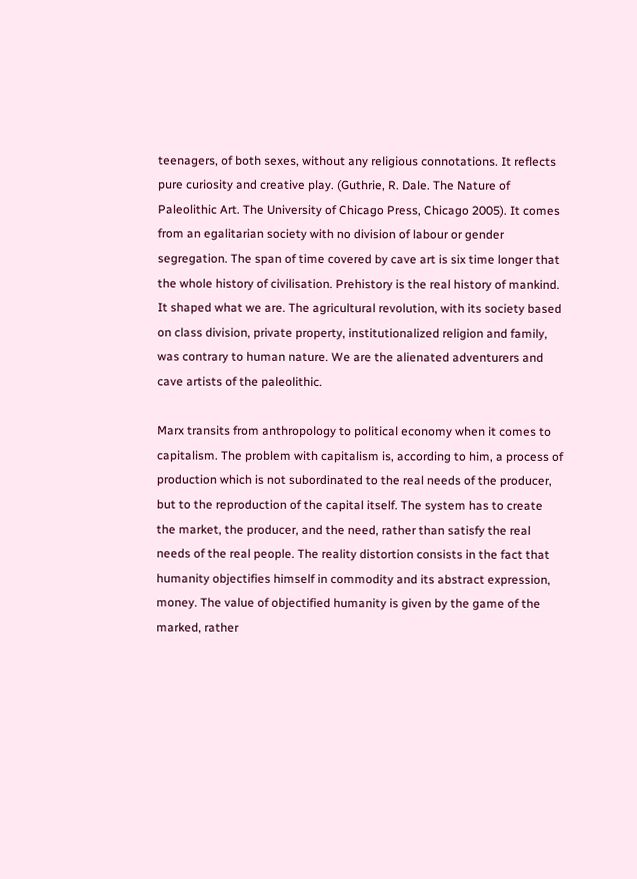teenagers, of both sexes, without any religious connotations. It reflects pure curiosity and creative play. (Guthrie, R. Dale. The Nature of Paleolithic Art. The University of Chicago Press, Chicago 2005). It comes from an egalitarian society with no division of labour or gender segregation. The span of time covered by cave art is six time longer that the whole history of civilisation. Prehistory is the real history of mankind. It shaped what we are. The agricultural revolution, with its society based on class division, private property, institutionalized religion and family, was contrary to human nature. We are the alienated adventurers and cave artists of the paleolithic.

Marx transits from anthropology to political economy when it comes to capitalism. The problem with capitalism is, according to him, a process of production which is not subordinated to the real needs of the producer, but to the reproduction of the capital itself. The system has to create the market, the producer, and the need, rather than satisfy the real needs of the real people. The reality distortion consists in the fact that humanity objectifies himself in commodity and its abstract expression, money. The value of objectified humanity is given by the game of the marked, rather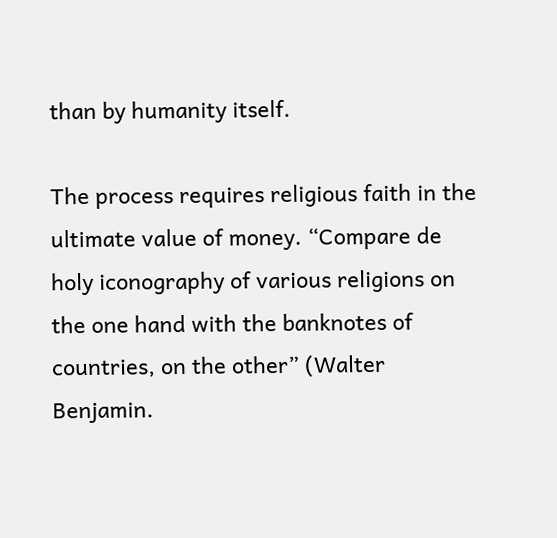than by humanity itself.

The process requires religious faith in the ultimate value of money. “Compare de holy iconography of various religions on the one hand with the banknotes of countries, on the other” (Walter Benjamin.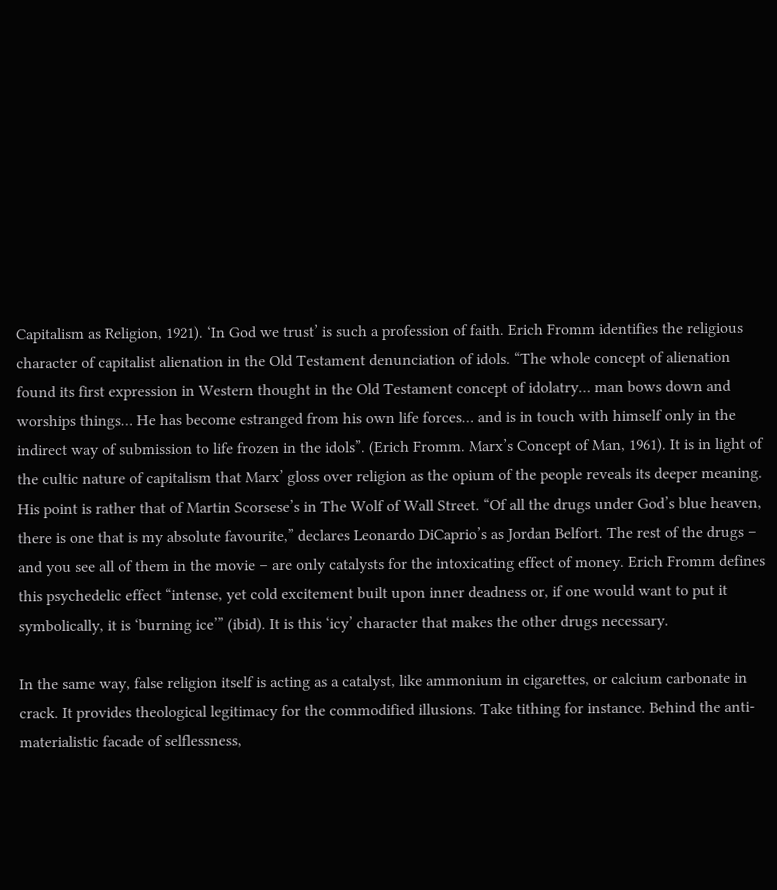Capitalism as Religion, 1921). ‘In God we trust’ is such a profession of faith. Erich Fromm identifies the religious character of capitalist alienation in the Old Testament denunciation of idols. “The whole concept of alienation found its first expression in Western thought in the Old Testament concept of idolatry… man bows down and worships things… He has become estranged from his own life forces… and is in touch with himself only in the indirect way of submission to life frozen in the idols”. (Erich Fromm. Marx’s Concept of Man, 1961). It is in light of the cultic nature of capitalism that Marx’ gloss over religion as the opium of the people reveals its deeper meaning. His point is rather that of Martin Scorsese’s in The Wolf of Wall Street. “Of all the drugs under God’s blue heaven, there is one that is my absolute favourite,” declares Leonardo DiCaprio’s as Jordan Belfort. The rest of the drugs – and you see all of them in the movie – are only catalysts for the intoxicating effect of money. Erich Fromm defines this psychedelic effect “intense, yet cold excitement built upon inner deadness or, if one would want to put it symbolically, it is ‘burning ice’” (ibid). It is this ‘icy’ character that makes the other drugs necessary.

In the same way, false religion itself is acting as a catalyst, like ammonium in cigarettes, or calcium carbonate in crack. It provides theological legitimacy for the commodified illusions. Take tithing for instance. Behind the anti-materialistic facade of selflessness,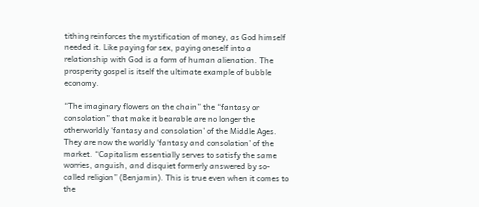tithing reinforces the mystification of money, as God himself needed it. Like paying for sex, paying oneself into a relationship with God is a form of human alienation. The prosperity gospel is itself the ultimate example of bubble economy.

“The imaginary flowers on the chain” the “fantasy or consolation” that make it bearable are no longer the otherworldly ‘fantasy and consolation’ of the Middle Ages. They are now the worldly ‘fantasy and consolation’ of the market. “Capitalism essentially serves to satisfy the same worries, anguish, and disquiet formerly answered by so-called religion” (Benjamin). This is true even when it comes to the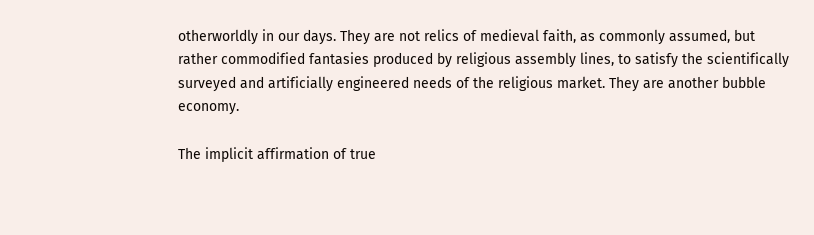otherworldly in our days. They are not relics of medieval faith, as commonly assumed, but rather commodified fantasies produced by religious assembly lines, to satisfy the scientifically surveyed and artificially engineered needs of the religious market. They are another bubble economy.

The implicit affirmation of true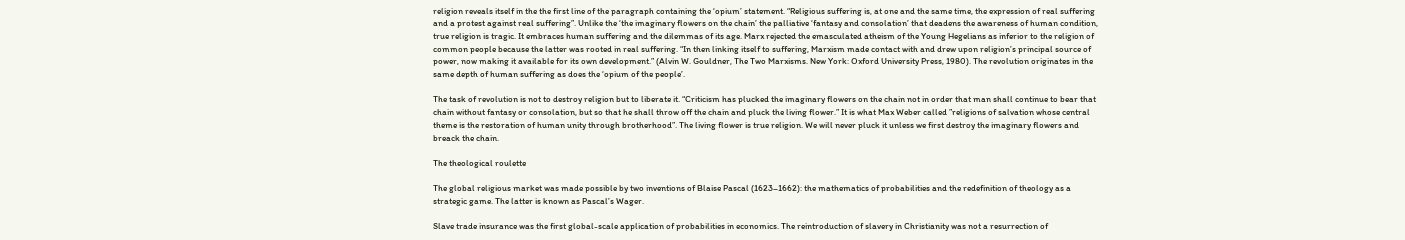religion reveals itself in the the first line of the paragraph containing the ‘opium’ statement. “Religious suffering is, at one and the same time, the expression of real suffering and a protest against real suffering”. Unlike the ‘the imaginary flowers on the chain’ the palliative ‘fantasy and consolation’ that deadens the awareness of human condition, true religion is tragic. It embraces human suffering and the dilemmas of its age. Marx rejected the emasculated atheism of the Young Hegelians as inferior to the religion of common people because the latter was rooted in real suffering. “In then linking itself to suffering, Marxism made contact with and drew upon religion’s principal source of power, now making it available for its own development.” (Alvin W. Gouldner, The Two Marxisms. New York: Oxford University Press, 1980). The revolution originates in the same depth of human suffering as does the ‘opium of the people’.

The task of revolution is not to destroy religion but to liberate it. “Criticism has plucked the imaginary flowers on the chain not in order that man shall continue to bear that chain without fantasy or consolation, but so that he shall throw off the chain and pluck the living flower.” It is what Max Weber called ”religions of salvation whose central theme is the restoration of human unity through brotherhood”. The living flower is true religion. We will never pluck it unless we first destroy the imaginary flowers and breack the chain.

The theological roulette

The global religious market was made possible by two inventions of Blaise Pascal (1623–1662): the mathematics of probabilities and the redefinition of theology as a strategic game. The latter is known as Pascal’s Wager.

Slave trade insurance was the first global-scale application of probabilities in economics. The reintroduction of slavery in Christianity was not a resurrection of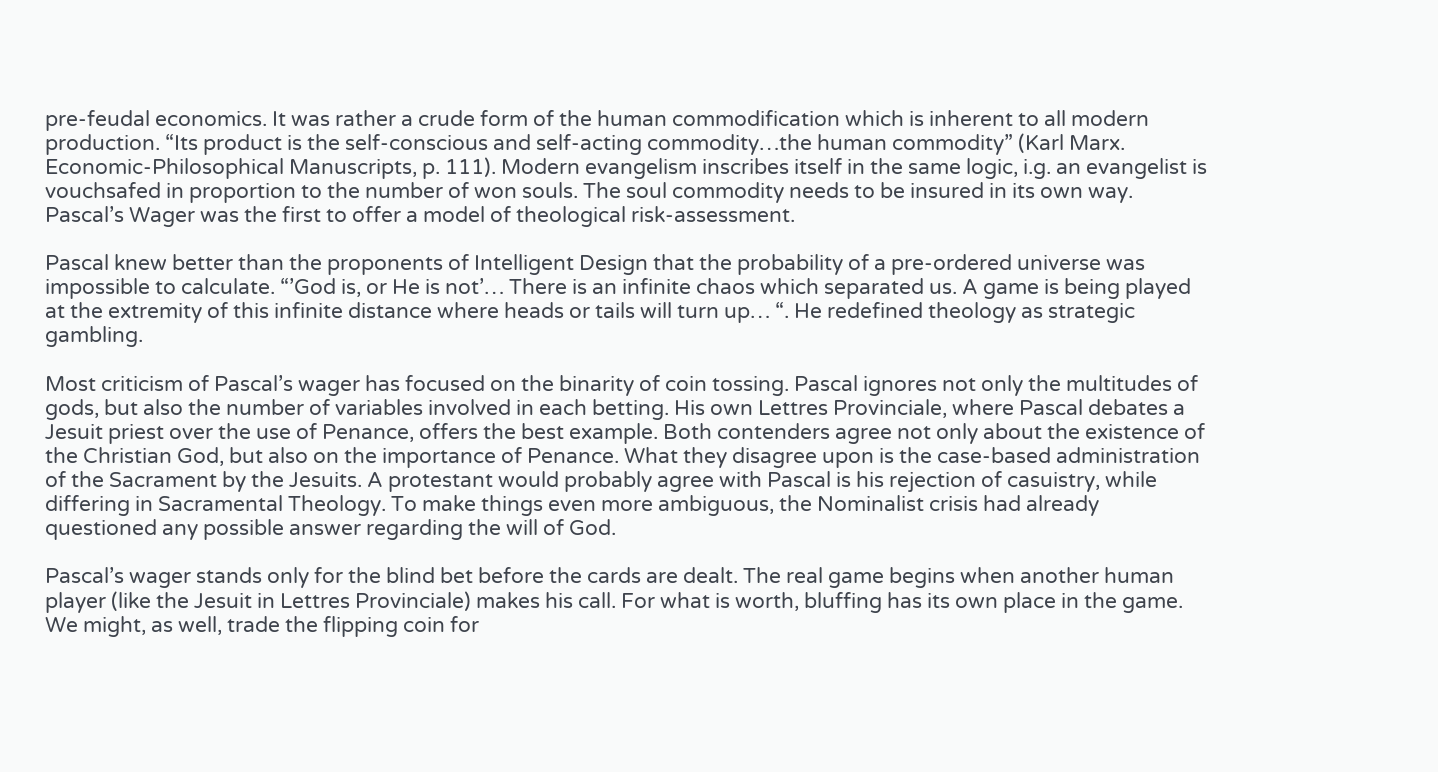pre-feudal economics. It was rather a crude form of the human commodification which is inherent to all modern production. “Its product is the self-conscious and self-acting commodity…the human commodity” (Karl Marx. Economic-Philosophical Manuscripts, p. 111). Modern evangelism inscribes itself in the same logic, i.g. an evangelist is vouchsafed in proportion to the number of won souls. The soul commodity needs to be insured in its own way. Pascal’s Wager was the first to offer a model of theological risk-assessment.

Pascal knew better than the proponents of Intelligent Design that the probability of a pre-ordered universe was impossible to calculate. “’God is, or He is not’… There is an infinite chaos which separated us. A game is being played at the extremity of this infinite distance where heads or tails will turn up… “. He redefined theology as strategic gambling.

Most criticism of Pascal’s wager has focused on the binarity of coin tossing. Pascal ignores not only the multitudes of gods, but also the number of variables involved in each betting. His own Lettres Provinciale, where Pascal debates a Jesuit priest over the use of Penance, offers the best example. Both contenders agree not only about the existence of the Christian God, but also on the importance of Penance. What they disagree upon is the case-based administration of the Sacrament by the Jesuits. A protestant would probably agree with Pascal is his rejection of casuistry, while differing in Sacramental Theology. To make things even more ambiguous, the Nominalist crisis had already questioned any possible answer regarding the will of God.

Pascal’s wager stands only for the blind bet before the cards are dealt. The real game begins when another human player (like the Jesuit in Lettres Provinciale) makes his call. For what is worth, bluffing has its own place in the game. We might, as well, trade the flipping coin for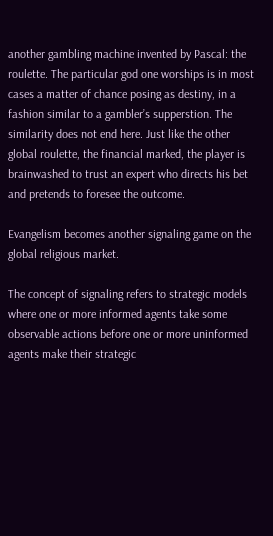another gambling machine invented by Pascal: the roulette. The particular god one worships is in most cases a matter of chance posing as destiny, in a fashion similar to a gambler’s supperstion. The similarity does not end here. Just like the other global roulette, the financial marked, the player is brainwashed to trust an expert who directs his bet and pretends to foresee the outcome.

Evangelism becomes another signaling game on the global religious market.

The concept of signaling refers to strategic models where one or more informed agents take some observable actions before one or more uninformed agents make their strategic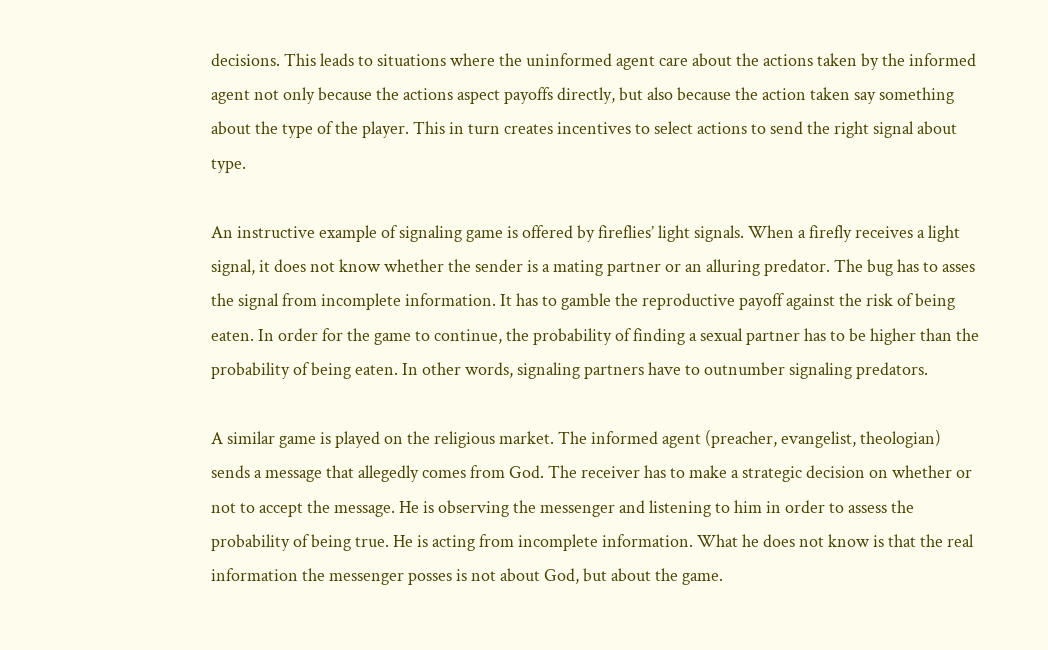decisions. This leads to situations where the uninformed agent care about the actions taken by the informed agent not only because the actions aspect payoffs directly, but also because the action taken say something about the type of the player. This in turn creates incentives to select actions to send the right signal about type.

An instructive example of signaling game is offered by fireflies’ light signals. When a firefly receives a light signal, it does not know whether the sender is a mating partner or an alluring predator. The bug has to asses the signal from incomplete information. It has to gamble the reproductive payoff against the risk of being eaten. In order for the game to continue, the probability of finding a sexual partner has to be higher than the probability of being eaten. In other words, signaling partners have to outnumber signaling predators.

A similar game is played on the religious market. The informed agent (preacher, evangelist, theologian) sends a message that allegedly comes from God. The receiver has to make a strategic decision on whether or not to accept the message. He is observing the messenger and listening to him in order to assess the probability of being true. He is acting from incomplete information. What he does not know is that the real information the messenger posses is not about God, but about the game.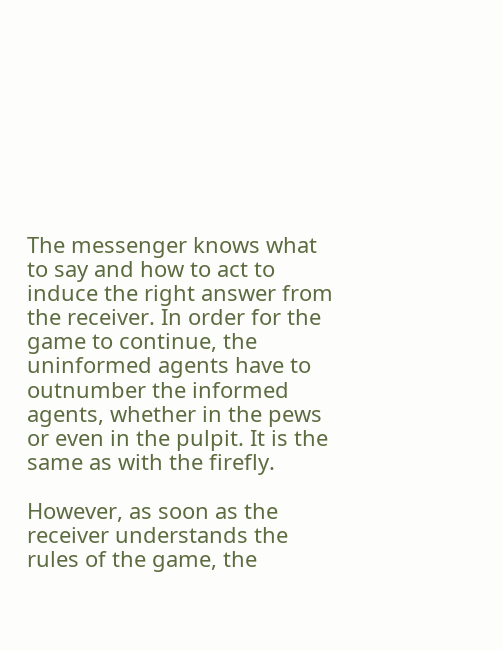The messenger knows what to say and how to act to induce the right answer from the receiver. In order for the game to continue, the uninformed agents have to outnumber the informed agents, whether in the pews or even in the pulpit. It is the same as with the firefly.

However, as soon as the receiver understands the rules of the game, the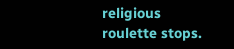religious roulette stops.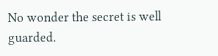No wonder the secret is well guarded.